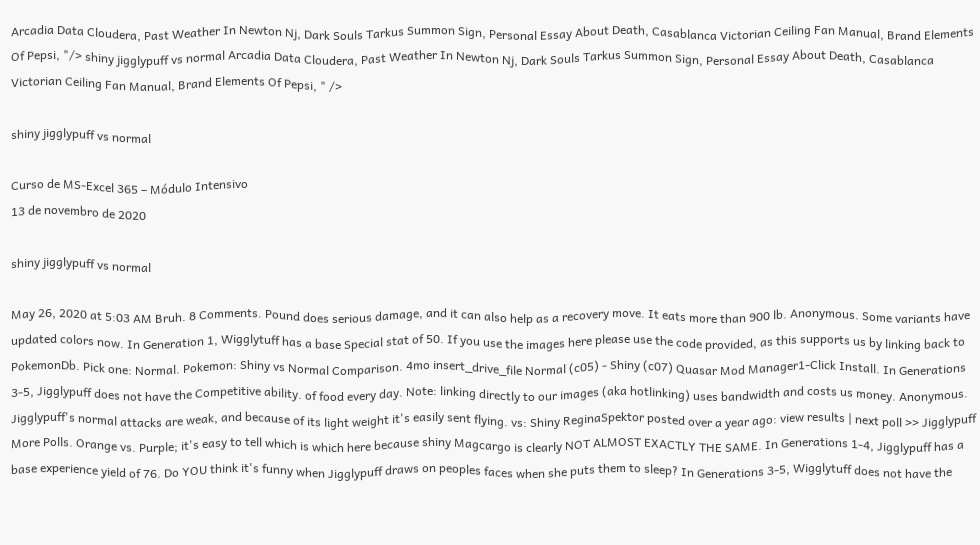Arcadia Data Cloudera, Past Weather In Newton Nj, Dark Souls Tarkus Summon Sign, Personal Essay About Death, Casablanca Victorian Ceiling Fan Manual, Brand Elements Of Pepsi, "/> shiny jigglypuff vs normal Arcadia Data Cloudera, Past Weather In Newton Nj, Dark Souls Tarkus Summon Sign, Personal Essay About Death, Casablanca Victorian Ceiling Fan Manual, Brand Elements Of Pepsi, " />

shiny jigglypuff vs normal

Curso de MS-Excel 365 – Módulo Intensivo
13 de novembro de 2020

shiny jigglypuff vs normal

May 26, 2020 at 5:03 AM Bruh. 8 Comments. Pound does serious damage, and it can also help as a recovery move. It eats more than 900 lb. Anonymous. Some variants have updated colors now. In Generation 1, Wigglytuff has a base Special stat of 50. If you use the images here please use the code provided, as this supports us by linking back to PokemonDb. Pick one: Normal. Pokemon: Shiny vs Normal Comparison. 4mo insert_drive_file Normal (c05) - Shiny (c07) Quasar Mod Manager1-Click Install. In Generations 3-5, Jigglypuff does not have the Competitive ability. of food every day. Note: linking directly to our images (aka hotlinking) uses bandwidth and costs us money. Anonymous. Jigglypuff's normal attacks are weak, and because of its light weight it's easily sent flying. vs: Shiny ReginaSpektor posted over a year ago: view results | next poll >> Jigglypuff More Polls. Orange vs. Purple; it's easy to tell which is which here because shiny Magcargo is clearly NOT ALMOST EXACTLY THE SAME. In Generations 1-4, Jigglypuff has a base experience yield of 76. Do YOU think it's funny when Jigglypuff draws on peoples faces when she puts them to sleep? In Generations 3-5, Wigglytuff does not have the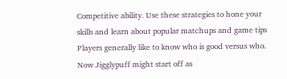Competitive ability. Use these strategies to hone your skills and learn about popular matchups and game tips Players generally like to know who is good versus who. Now Jigglypuff might start off as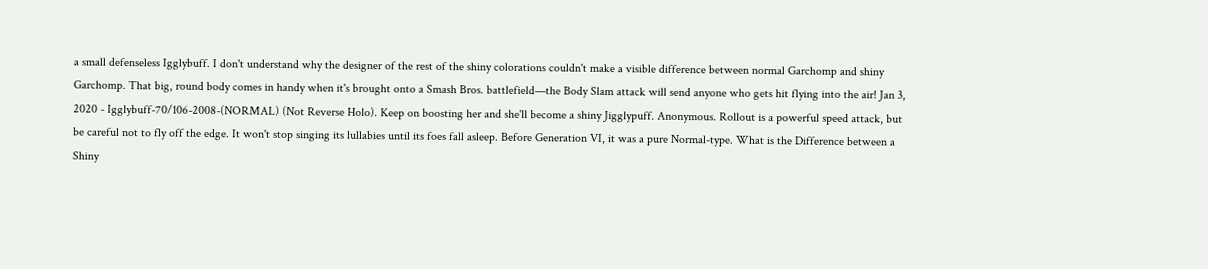a small defenseless Igglybuff. I don't understand why the designer of the rest of the shiny colorations couldn't make a visible difference between normal Garchomp and shiny Garchomp. That big, round body comes in handy when it's brought onto a Smash Bros. battlefield—the Body Slam attack will send anyone who gets hit flying into the air! Jan 3, 2020 - Igglybuff-70/106-2008-(NORMAL) (Not Reverse Holo). Keep on boosting her and she'll become a shiny Jigglypuff. Anonymous. Rollout is a powerful speed attack, but be careful not to fly off the edge. It won't stop singing its lullabies until its foes fall asleep. Before Generation VI, it was a pure Normal-type. What is the Difference between a Shiny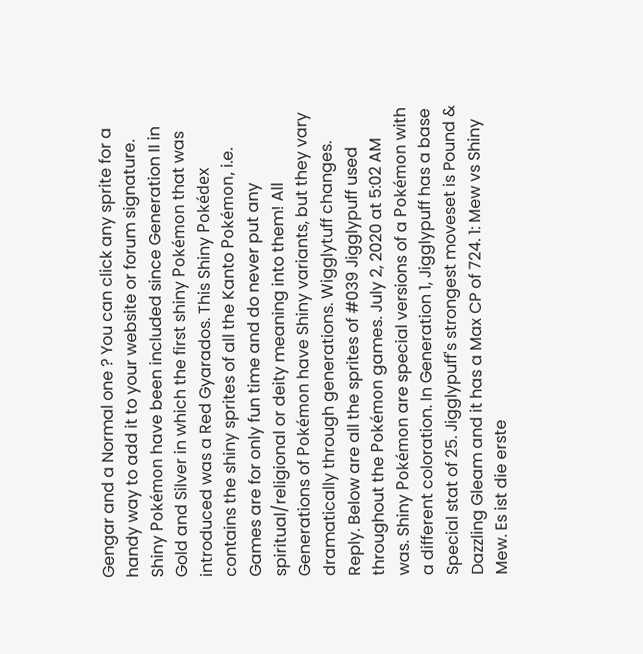Gengar and a Normal one ? You can click any sprite for a handy way to add it to your website or forum signature. Shiny Pokémon have been included since Generation II in Gold and Silver in which the first shiny Pokémon that was introduced was a Red Gyarados. This Shiny Pokédex contains the shiny sprites of all the Kanto Pokémon, i.e. Games are for only fun time and do never put any spiritual/religional or deity meaning into them! All Generations of Pokémon have Shiny variants, but they vary dramatically through generations. Wigglytuff changes. Reply. Below are all the sprites of #039 Jigglypuff used throughout the Pokémon games. July 2, 2020 at 5:02 AM was. Shiny Pokémon are special versions of a Pokémon with a different coloration. In Generation 1, Jigglypuff has a base Special stat of 25. Jigglypuff's strongest moveset is Pound & Dazzling Gleam and it has a Max CP of 724. 1: Mew vs Shiny Mew. Es ist die erste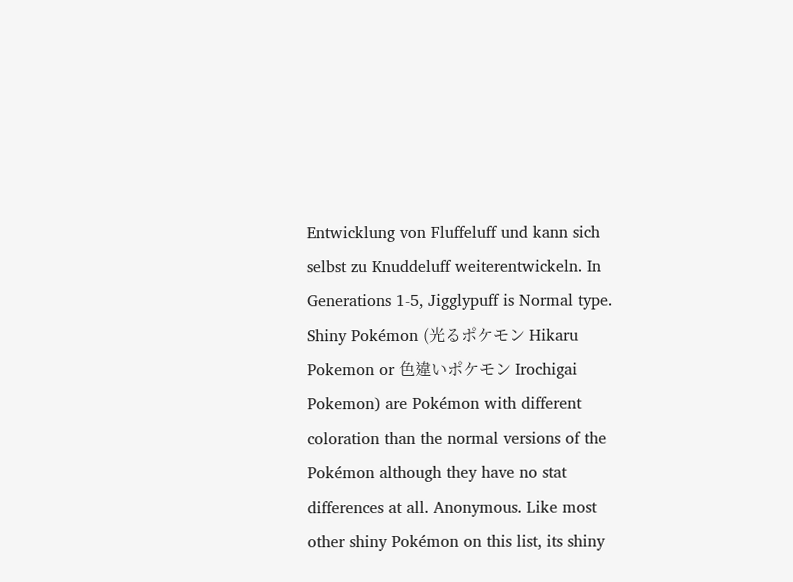Entwicklung von Fluffeluff und kann sich selbst zu Knuddeluff weiterentwickeln. In Generations 1-5, Jigglypuff is Normal type. Shiny Pokémon (光るポケモン Hikaru Pokemon or 色違いポケモン Irochigai Pokemon) are Pokémon with different coloration than the normal versions of the Pokémon although they have no stat differences at all. Anonymous. Like most other shiny Pokémon on this list, its shiny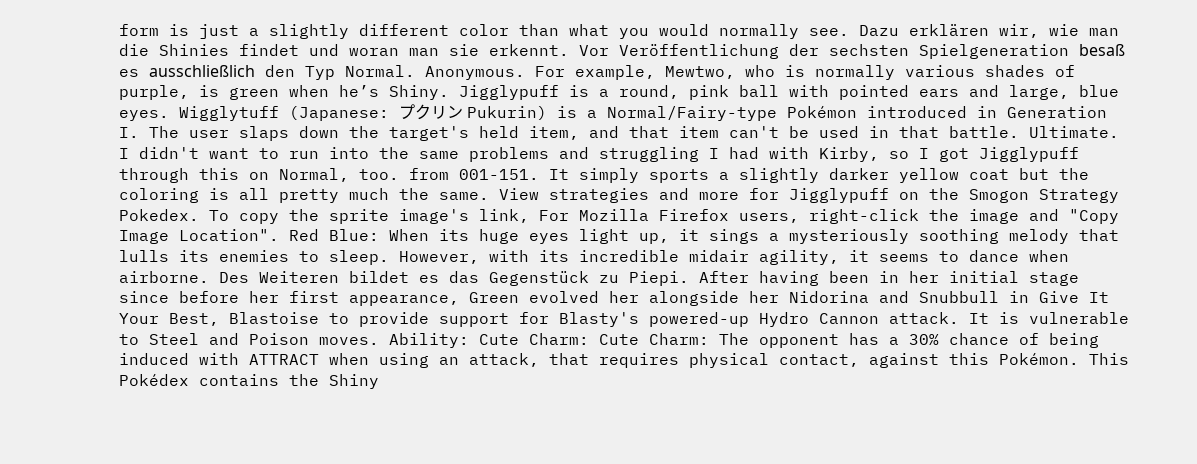form is just a slightly different color than what you would normally see. Dazu erklären wir, wie man die Shinies findet und woran man sie erkennt. Vor Veröffentlichung der sechsten Spielgeneration besaß es ausschließlich den Typ Normal. Anonymous. For example, Mewtwo, who is normally various shades of purple, is green when he’s Shiny. Jigglypuff is a round, pink ball with pointed ears and large, blue eyes. Wigglytuff (Japanese: プクリン Pukurin) is a Normal/Fairy-type Pokémon introduced in Generation I. The user slaps down the target's held item, and that item can't be used in that battle. Ultimate. I didn't want to run into the same problems and struggling I had with Kirby, so I got Jigglypuff through this on Normal, too. from 001-151. It simply sports a slightly darker yellow coat but the coloring is all pretty much the same. View strategies and more for Jigglypuff on the Smogon Strategy Pokedex. To copy the sprite image's link, For Mozilla Firefox users, right-click the image and "Copy Image Location". Red Blue: When its huge eyes light up, it sings a mysteriously soothing melody that lulls its enemies to sleep. However, with its incredible midair agility, it seems to dance when airborne. Des Weiteren bildet es das Gegenstück zu Piepi. After having been in her initial stage since before her first appearance, Green evolved her alongside her Nidorina and Snubbull in Give It Your Best, Blastoise to provide support for Blasty's powered-up Hydro Cannon attack. It is vulnerable to Steel and Poison moves. Ability: Cute Charm: Cute Charm: The opponent has a 30% chance of being induced with ATTRACT when using an attack, that requires physical contact, against this Pokémon. This Pokédex contains the Shiny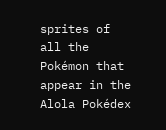sprites of all the Pokémon that appear in the Alola Pokédex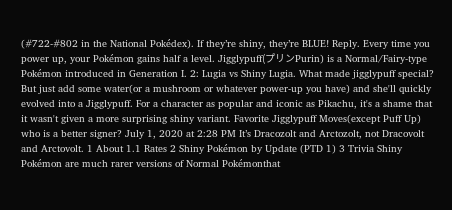(#722-#802 in the National Pokédex). If they’re shiny, they’re BLUE! Reply. Every time you power up, your Pokémon gains half a level. Jigglypuff(プリンPurin) is a Normal/Fairy-type Pokémon introduced in Generation I. 2: Lugia vs Shiny Lugia. What made jigglypuff special? But just add some water(or a mushroom or whatever power-up you have) and she'll quickly evolved into a Jigglypuff. For a character as popular and iconic as Pikachu, it's a shame that it wasn't given a more surprising shiny variant. Favorite Jigglypuff Moves(except Puff Up) who is a better signer? July 1, 2020 at 2:28 PM It’s Dracozolt and Arctozolt, not Dracovolt and Arctovolt. 1 About 1.1 Rates 2 Shiny Pokémon by Update (PTD 1) 3 Trivia Shiny Pokémon are much rarer versions of Normal Pokémonthat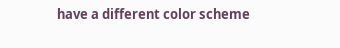have a different color scheme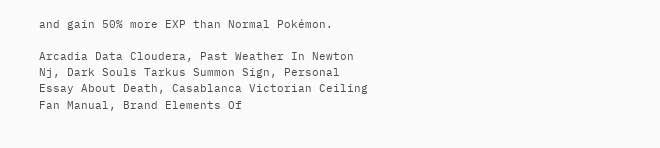and gain 50% more EXP than Normal Pokémon.

Arcadia Data Cloudera, Past Weather In Newton Nj, Dark Souls Tarkus Summon Sign, Personal Essay About Death, Casablanca Victorian Ceiling Fan Manual, Brand Elements Of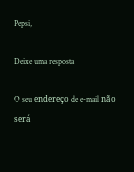Pepsi,

Deixe uma resposta

O seu endereço de e-mail não será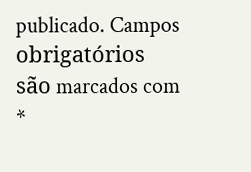publicado. Campos obrigatórios são marcados com *